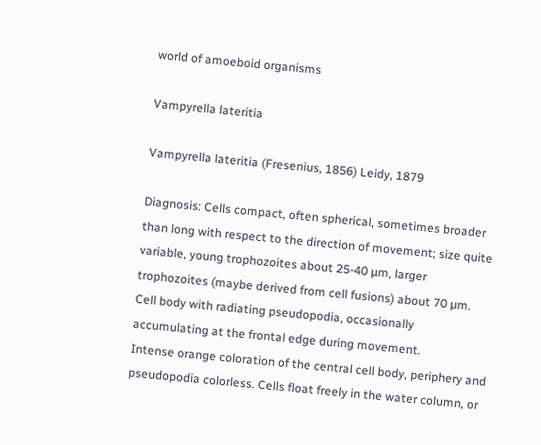world of amoeboid organisms

Vampyrella lateritia

Vampyrella lateritia (Fresenius, 1856) Leidy, 1879

Diagnosis: Cells compact, often spherical, sometimes broader than long with respect to the direction of movement; size quite variable, young trophozoites about 25-40 µm, larger trophozoites (maybe derived from cell fusions) about 70 µm. Cell body with radiating pseudopodia, occasionally accumulating at the frontal edge during movement.
Intense orange coloration of the central cell body, periphery and pseudopodia colorless. Cells float freely in the water column, or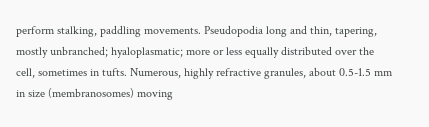perform stalking, paddling movements. Pseudopodia long and thin, tapering, mostly unbranched; hyaloplasmatic; more or less equally distributed over the cell, sometimes in tufts. Numerous, highly refractive granules, about 0.5-1.5 mm in size (membranosomes) moving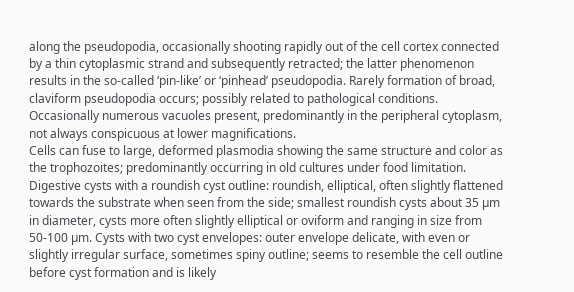along the pseudopodia, occasionally shooting rapidly out of the cell cortex connected by a thin cytoplasmic strand and subsequently retracted; the latter phenomenon results in the so-called ‘pin-like’ or ‘pinhead’ pseudopodia. Rarely formation of broad, claviform pseudopodia occurs; possibly related to pathological conditions. Occasionally numerous vacuoles present, predominantly in the peripheral cytoplasm, not always conspicuous at lower magnifications.
Cells can fuse to large, deformed plasmodia showing the same structure and color as the trophozoites; predominantly occurring in old cultures under food limitation.
Digestive cysts with a roundish cyst outline: roundish, elliptical, often slightly flattened towards the substrate when seen from the side; smallest roundish cysts about 35 µm in diameter, cysts more often slightly elliptical or oviform and ranging in size from 50-100 µm. Cysts with two cyst envelopes: outer envelope delicate, with even or slightly irregular surface, sometimes spiny outline; seems to resemble the cell outline before cyst formation and is likely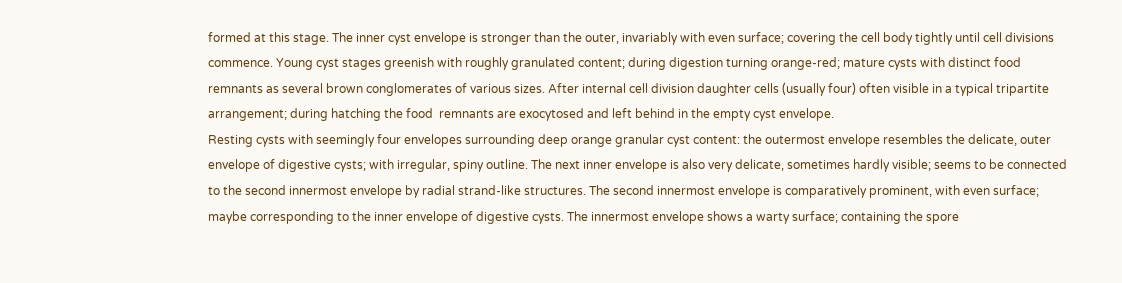formed at this stage. The inner cyst envelope is stronger than the outer, invariably with even surface; covering the cell body tightly until cell divisions commence. Young cyst stages greenish with roughly granulated content; during digestion turning orange-red; mature cysts with distinct food remnants as several brown conglomerates of various sizes. After internal cell division daughter cells (usually four) often visible in a typical tripartite arrangement; during hatching the food  remnants are exocytosed and left behind in the empty cyst envelope.
Resting cysts with seemingly four envelopes surrounding deep orange granular cyst content: the outermost envelope resembles the delicate, outer envelope of digestive cysts; with irregular, spiny outline. The next inner envelope is also very delicate, sometimes hardly visible; seems to be connected to the second innermost envelope by radial strand-like structures. The second innermost envelope is comparatively prominent, with even surface; maybe corresponding to the inner envelope of digestive cysts. The innermost envelope shows a warty surface; containing the spore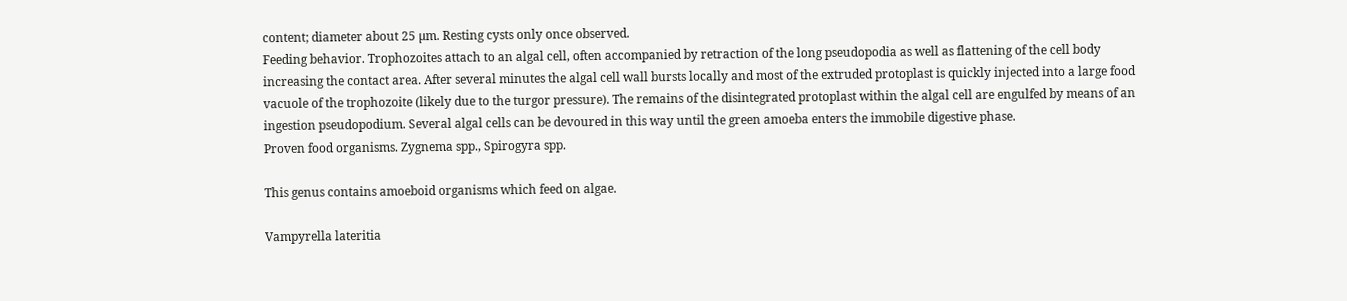content; diameter about 25 µm. Resting cysts only once observed.
Feeding behavior. Trophozoites attach to an algal cell, often accompanied by retraction of the long pseudopodia as well as flattening of the cell body increasing the contact area. After several minutes the algal cell wall bursts locally and most of the extruded protoplast is quickly injected into a large food vacuole of the trophozoite (likely due to the turgor pressure). The remains of the disintegrated protoplast within the algal cell are engulfed by means of an ingestion pseudopodium. Several algal cells can be devoured in this way until the green amoeba enters the immobile digestive phase.
Proven food organisms. Zygnema spp., Spirogyra spp.

This genus contains amoeboid organisms which feed on algae.

Vampyrella lateritia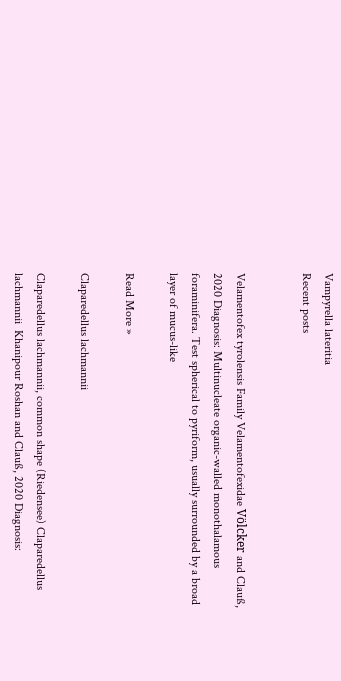Vampyrella lateritia
Recent posts


Velamentofex tyrolensis Family Velamentofexidae Völcker and Clauß, 2020 Diagnosis: Multinucleate organic-walled monothalamous foraminifera. Test spherical to pyriform, usually surrounded by a broad layer of mucus-like

Read More »

Claparedellus lachmannii

Claparedellus lachmannii, common shape (Riedensee) Claparedellus lachmannii  Khanipour Roshan and Clauß, 2020 Diagnosis: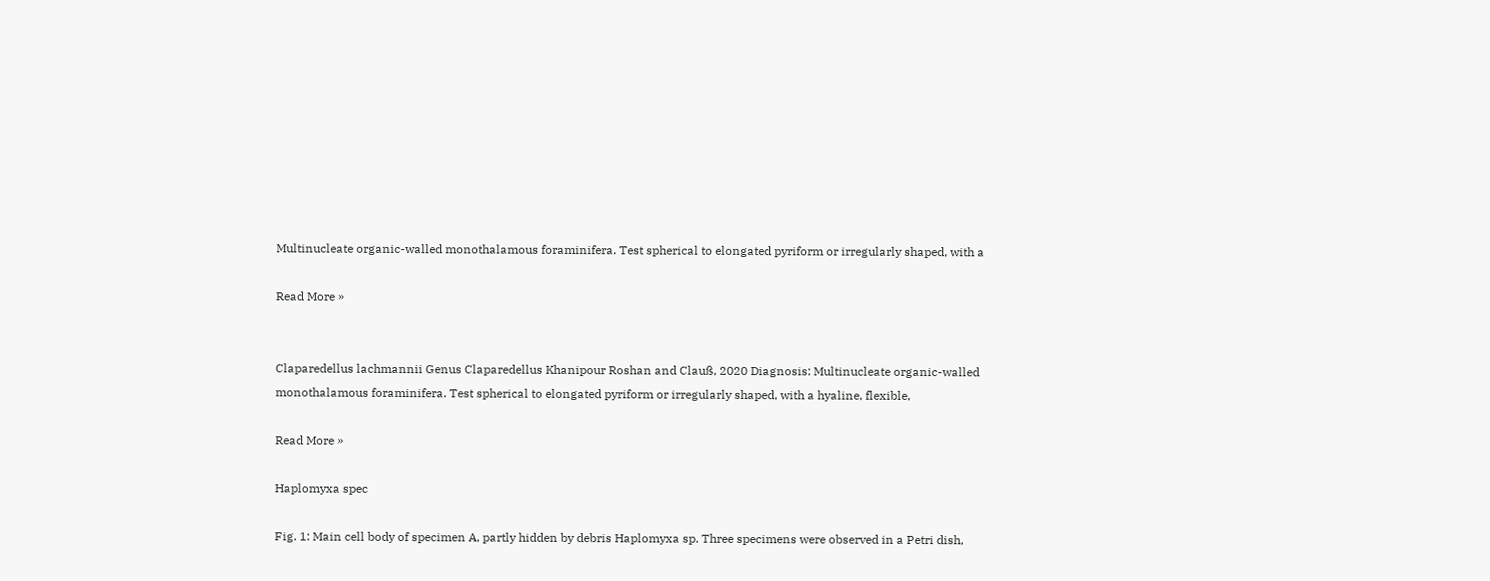Multinucleate organic-walled monothalamous foraminifera. Test spherical to elongated pyriform or irregularly shaped, with a

Read More »


Claparedellus lachmannii Genus Claparedellus Khanipour Roshan and Clauß, 2020 Diagnosis: Multinucleate organic-walled monothalamous foraminifera. Test spherical to elongated pyriform or irregularly shaped, with a hyaline, flexible,

Read More »

Haplomyxa spec

Fig. 1: Main cell body of specimen A, partly hidden by debris Haplomyxa sp. Three specimens were observed in a Petri dish,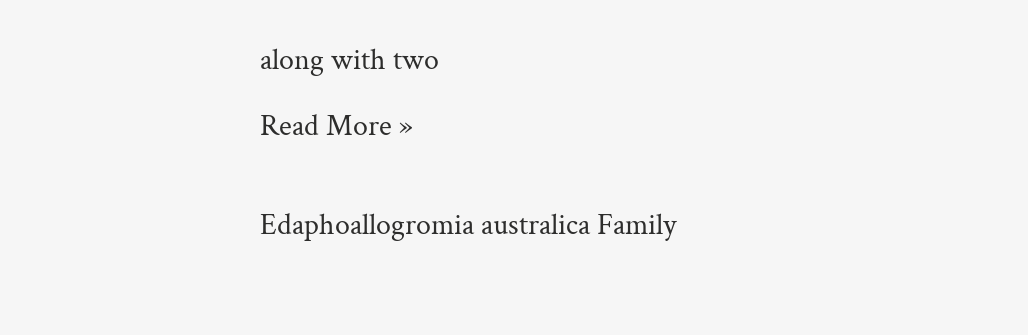along with two

Read More »


Edaphoallogromia australica Family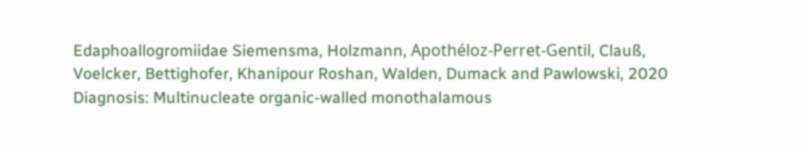Edaphoallogromiidae Siemensma, Holzmann, Apothéloz-Perret-Gentil, Clauß, Voelcker, Bettighofer, Khanipour Roshan, Walden, Dumack and Pawlowski, 2020 Diagnosis: Multinucleate organic-walled monothalamous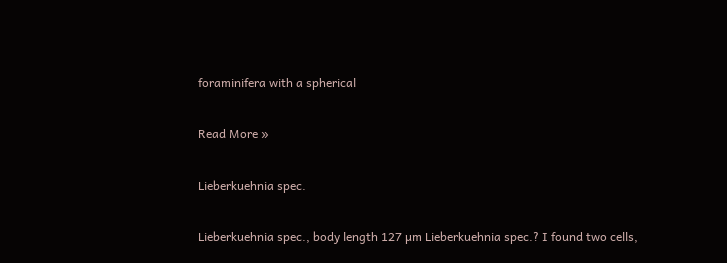foraminifera with a spherical

Read More »

Lieberkuehnia spec.

Lieberkuehnia spec., body length 127 µm Lieberkuehnia spec.? I found two cells,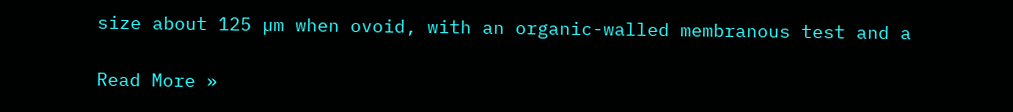size about 125 µm when ovoid, with an organic-walled membranous test and a

Read More »